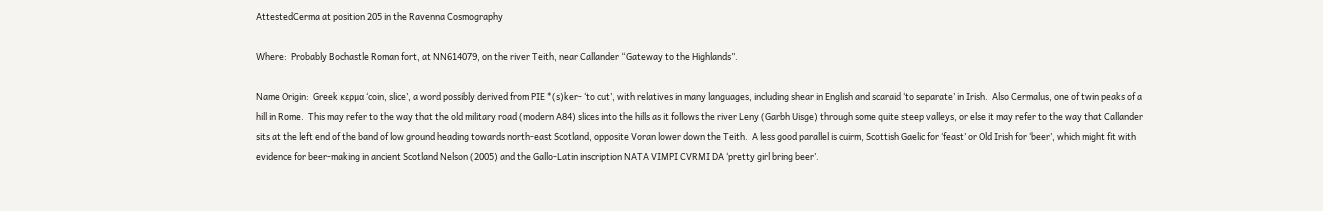AttestedCerma at position 205 in the Ravenna Cosmography

Where:  Probably Bochastle Roman fort, at NN614079, on the river Teith, near Callander “Gateway to the Highlands”.

Name Origin:  Greek κερμα ‘coin, slice’, a word possibly derived from PIE *(s)ker- ‘to cut’, with relatives in many languages, including shear in English and scaraid ‘to separate’ in Irish.  Also Cermalus, one of twin peaks of a hill in Rome.  This may refer to the way that the old military road (modern A84) slices into the hills as it follows the river Leny (Garbh Uisge) through some quite steep valleys, or else it may refer to the way that Callander sits at the left end of the band of low ground heading towards north-east Scotland, opposite Voran lower down the Teith.  A less good parallel is cuirm, Scottish Gaelic for ‘feast’ or Old Irish for ‘beer’, which might fit with evidence for beer-making in ancient Scotland Nelson (2005) and the Gallo-Latin inscription NATA VIMPI CVRMI DA ‘pretty girl bring beer’.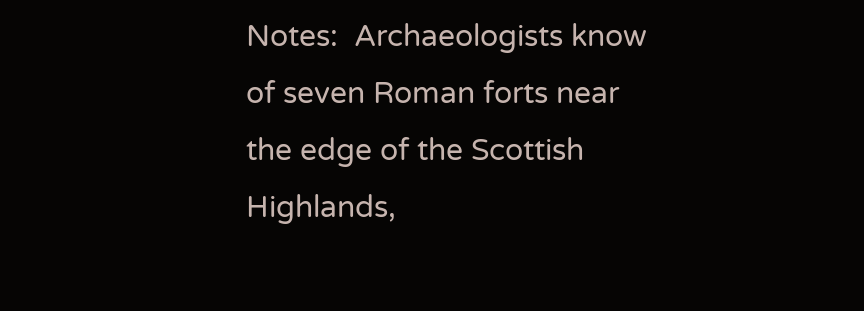Notes:  Archaeologists know of seven Roman forts near the edge of the Scottish Highlands,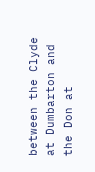between the Clyde at Dumbarton and the Don at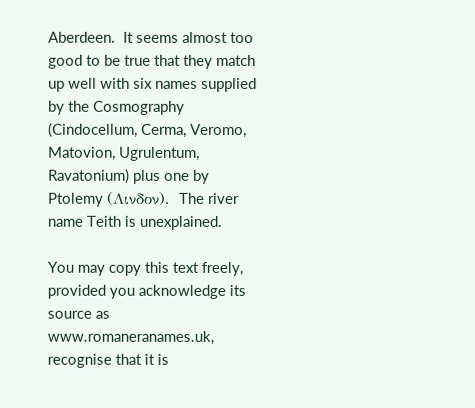Aberdeen.  It seems almost too good to be true that they match up well with six names supplied by the Cosmography (Cindocellum, Cerma, Veromo, Matovion, Ugrulentum, Ravatonium) plus one by Ptolemy (Λινδον).  The river name Teith is unexplained.

You may copy this text freely, provided you acknowledge its source as www.romaneranames.uk, recognise that it is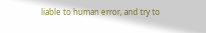liable to human error, and try to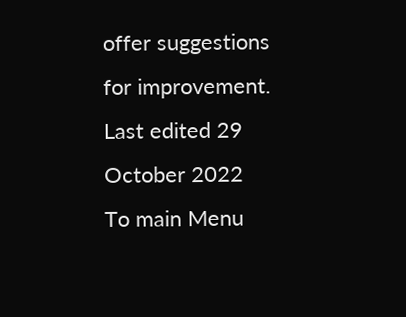offer suggestions for improvement.
Last edited 29 October 2022     To main Menu